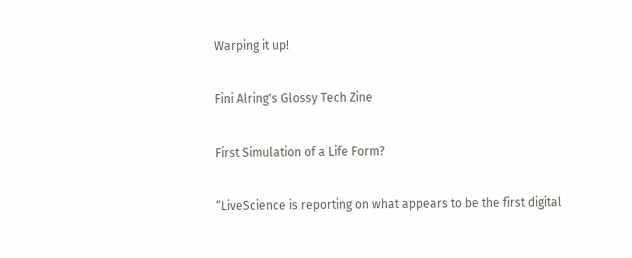Warping it up!

Fini Alring's Glossy Tech Zine

First Simulation of a Life Form?

“LiveScience is reporting on what appears to be the first digital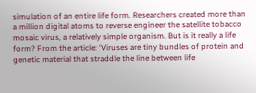simulation of an entire life form. Researchers created more than a million digital atoms to reverse engineer the satellite tobacco mosaic virus, a relatively simple organism. But is it really a life form? From the article: ‘Viruses are tiny bundles of protein and genetic material that straddle the line between life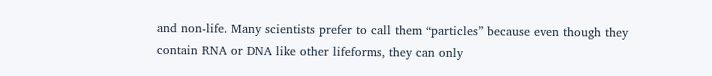and non-life. Many scientists prefer to call them “particles” because even though they contain RNA or DNA like other lifeforms, they can only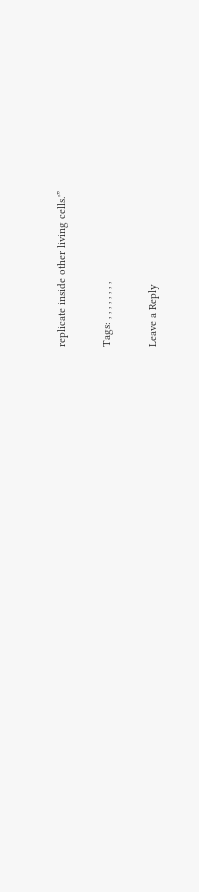replicate inside other living cells.'”

Tags: , , , , , , , ,

Leave a Reply